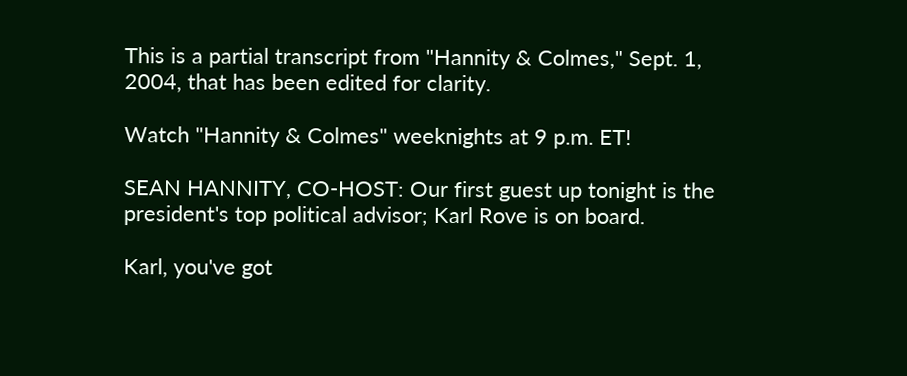This is a partial transcript from "Hannity & Colmes," Sept. 1, 2004, that has been edited for clarity.

Watch "Hannity & Colmes" weeknights at 9 p.m. ET!

SEAN HANNITY, CO-HOST: Our first guest up tonight is the president's top political advisor; Karl Rove is on board.

Karl, you've got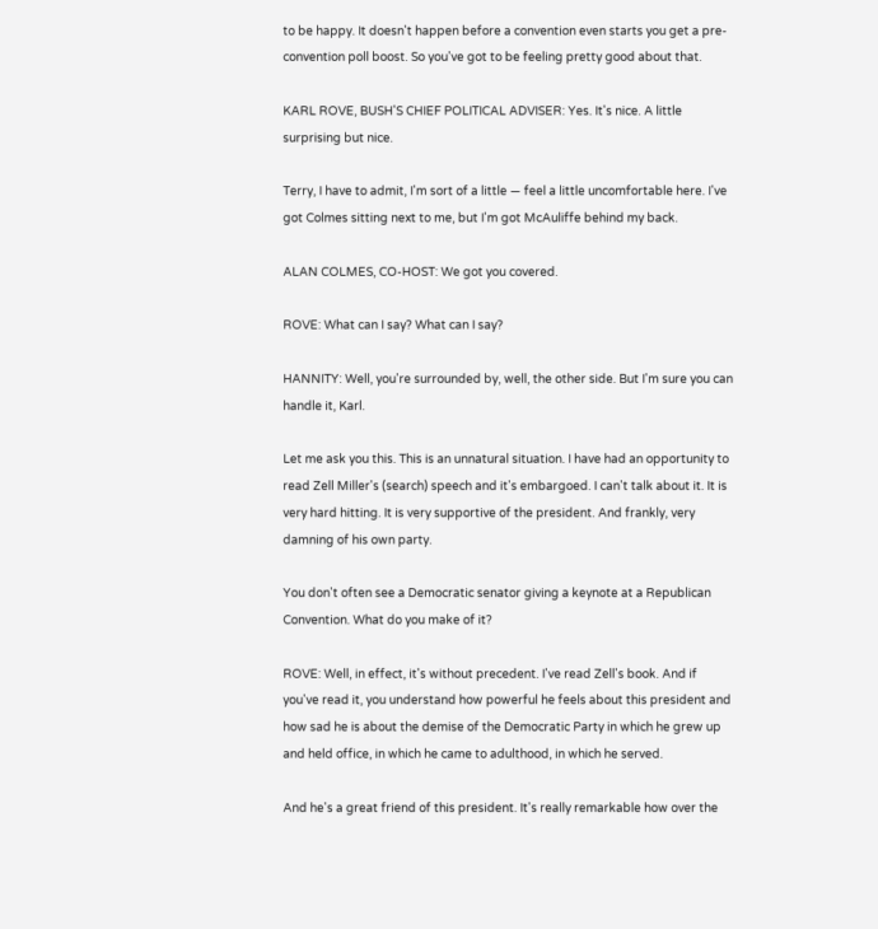to be happy. It doesn't happen before a convention even starts you get a pre-convention poll boost. So you've got to be feeling pretty good about that.

KARL ROVE, BUSH'S CHIEF POLITICAL ADVISER: Yes. It's nice. A little surprising but nice.

Terry, I have to admit, I'm sort of a little — feel a little uncomfortable here. I've got Colmes sitting next to me, but I'm got McAuliffe behind my back.

ALAN COLMES, CO-HOST: We got you covered.

ROVE: What can I say? What can I say?

HANNITY: Well, you're surrounded by, well, the other side. But I'm sure you can handle it, Karl.

Let me ask you this. This is an unnatural situation. I have had an opportunity to read Zell Miller's (search) speech and it's embargoed. I can't talk about it. It is very hard hitting. It is very supportive of the president. And frankly, very damning of his own party.

You don't often see a Democratic senator giving a keynote at a Republican Convention. What do you make of it?

ROVE: Well, in effect, it's without precedent. I've read Zell's book. And if you've read it, you understand how powerful he feels about this president and how sad he is about the demise of the Democratic Party in which he grew up and held office, in which he came to adulthood, in which he served.

And he's a great friend of this president. It's really remarkable how over the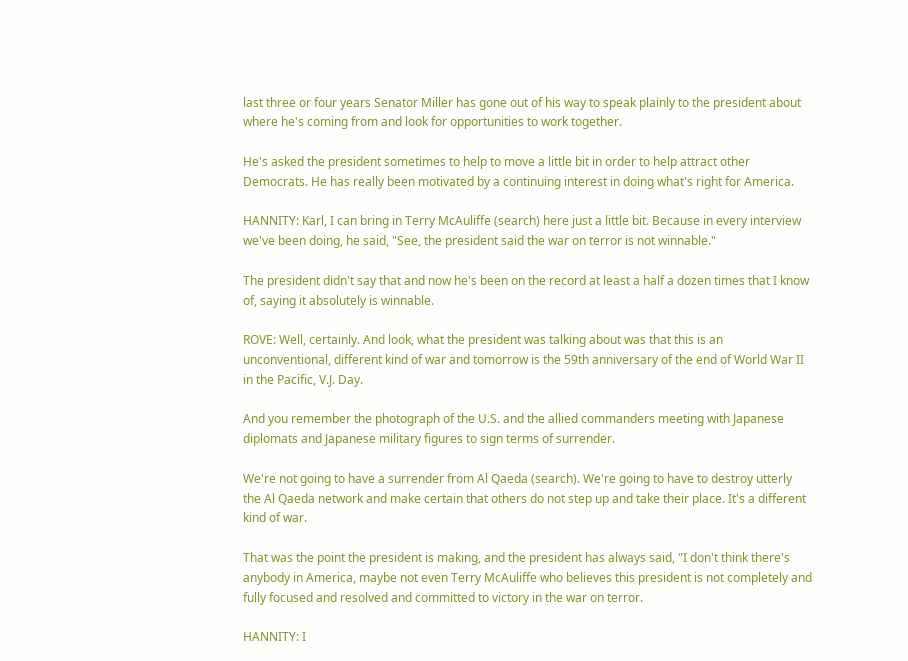last three or four years Senator Miller has gone out of his way to speak plainly to the president about where he's coming from and look for opportunities to work together.

He's asked the president sometimes to help to move a little bit in order to help attract other Democrats. He has really been motivated by a continuing interest in doing what's right for America.

HANNITY: Karl, I can bring in Terry McAuliffe (search) here just a little bit. Because in every interview we've been doing, he said, "See, the president said the war on terror is not winnable."

The president didn't say that and now he's been on the record at least a half a dozen times that I know of, saying it absolutely is winnable.

ROVE: Well, certainly. And look, what the president was talking about was that this is an unconventional, different kind of war and tomorrow is the 59th anniversary of the end of World War II in the Pacific, V.J. Day.

And you remember the photograph of the U.S. and the allied commanders meeting with Japanese diplomats and Japanese military figures to sign terms of surrender.

We're not going to have a surrender from Al Qaeda (search). We're going to have to destroy utterly the Al Qaeda network and make certain that others do not step up and take their place. It's a different kind of war.

That was the point the president is making, and the president has always said, "I don't think there's anybody in America, maybe not even Terry McAuliffe who believes this president is not completely and fully focused and resolved and committed to victory in the war on terror.

HANNITY: I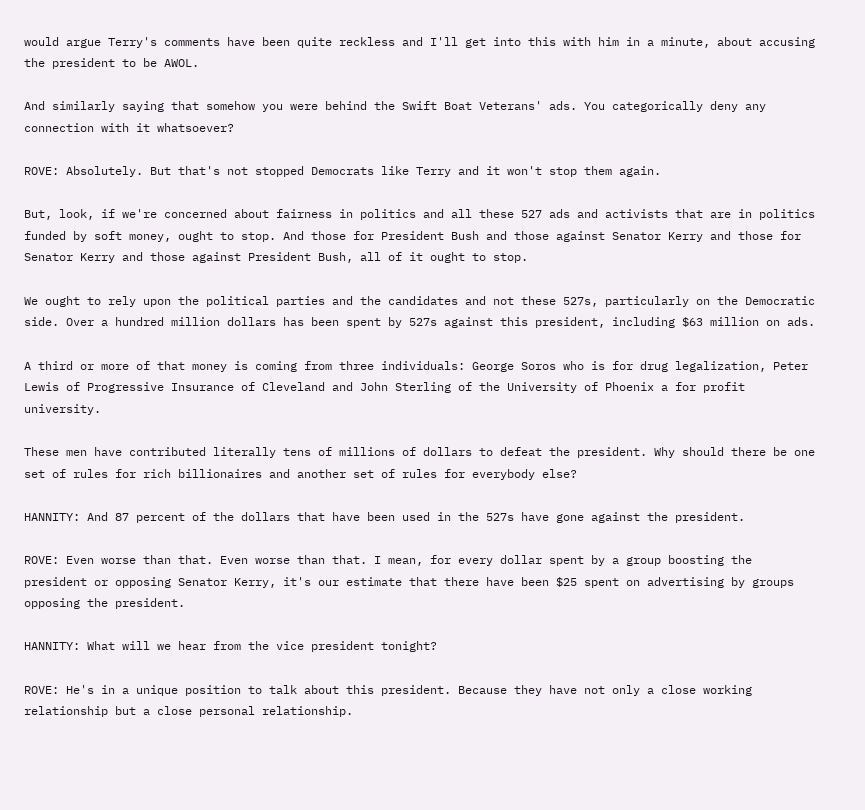would argue Terry's comments have been quite reckless and I'll get into this with him in a minute, about accusing the president to be AWOL.

And similarly saying that somehow you were behind the Swift Boat Veterans' ads. You categorically deny any connection with it whatsoever?

ROVE: Absolutely. But that's not stopped Democrats like Terry and it won't stop them again.

But, look, if we're concerned about fairness in politics and all these 527 ads and activists that are in politics funded by soft money, ought to stop. And those for President Bush and those against Senator Kerry and those for Senator Kerry and those against President Bush, all of it ought to stop.

We ought to rely upon the political parties and the candidates and not these 527s, particularly on the Democratic side. Over a hundred million dollars has been spent by 527s against this president, including $63 million on ads.

A third or more of that money is coming from three individuals: George Soros who is for drug legalization, Peter Lewis of Progressive Insurance of Cleveland and John Sterling of the University of Phoenix a for profit university.

These men have contributed literally tens of millions of dollars to defeat the president. Why should there be one set of rules for rich billionaires and another set of rules for everybody else?

HANNITY: And 87 percent of the dollars that have been used in the 527s have gone against the president.

ROVE: Even worse than that. Even worse than that. I mean, for every dollar spent by a group boosting the president or opposing Senator Kerry, it's our estimate that there have been $25 spent on advertising by groups opposing the president.

HANNITY: What will we hear from the vice president tonight?

ROVE: He's in a unique position to talk about this president. Because they have not only a close working relationship but a close personal relationship.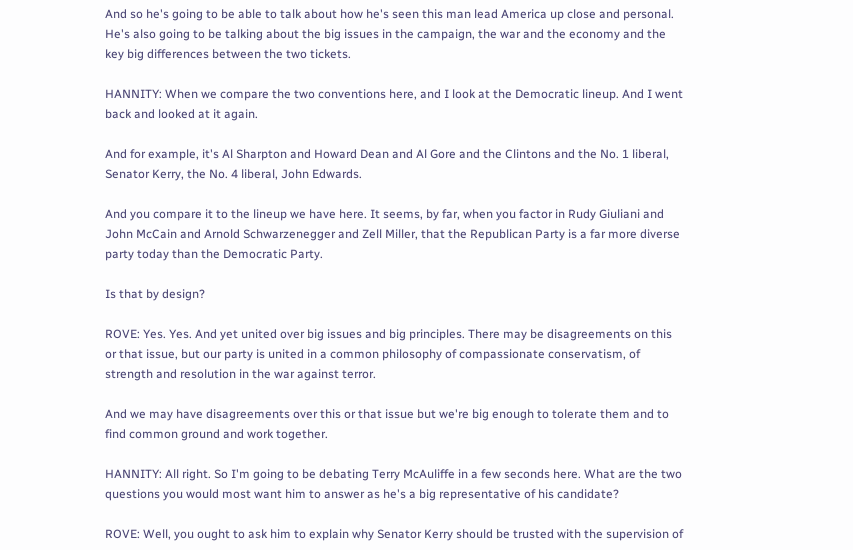And so he's going to be able to talk about how he's seen this man lead America up close and personal. He's also going to be talking about the big issues in the campaign, the war and the economy and the key big differences between the two tickets.

HANNITY: When we compare the two conventions here, and I look at the Democratic lineup. And I went back and looked at it again.

And for example, it's Al Sharpton and Howard Dean and Al Gore and the Clintons and the No. 1 liberal, Senator Kerry, the No. 4 liberal, John Edwards.

And you compare it to the lineup we have here. It seems, by far, when you factor in Rudy Giuliani and John McCain and Arnold Schwarzenegger and Zell Miller, that the Republican Party is a far more diverse party today than the Democratic Party.

Is that by design?

ROVE: Yes. Yes. And yet united over big issues and big principles. There may be disagreements on this or that issue, but our party is united in a common philosophy of compassionate conservatism, of strength and resolution in the war against terror.

And we may have disagreements over this or that issue but we're big enough to tolerate them and to find common ground and work together.

HANNITY: All right. So I'm going to be debating Terry McAuliffe in a few seconds here. What are the two questions you would most want him to answer as he's a big representative of his candidate?

ROVE: Well, you ought to ask him to explain why Senator Kerry should be trusted with the supervision of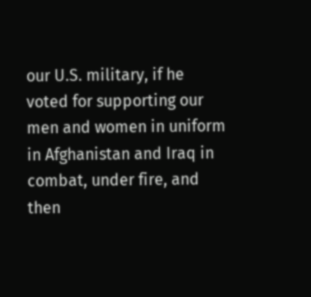our U.S. military, if he voted for supporting our men and women in uniform in Afghanistan and Iraq in combat, under fire, and then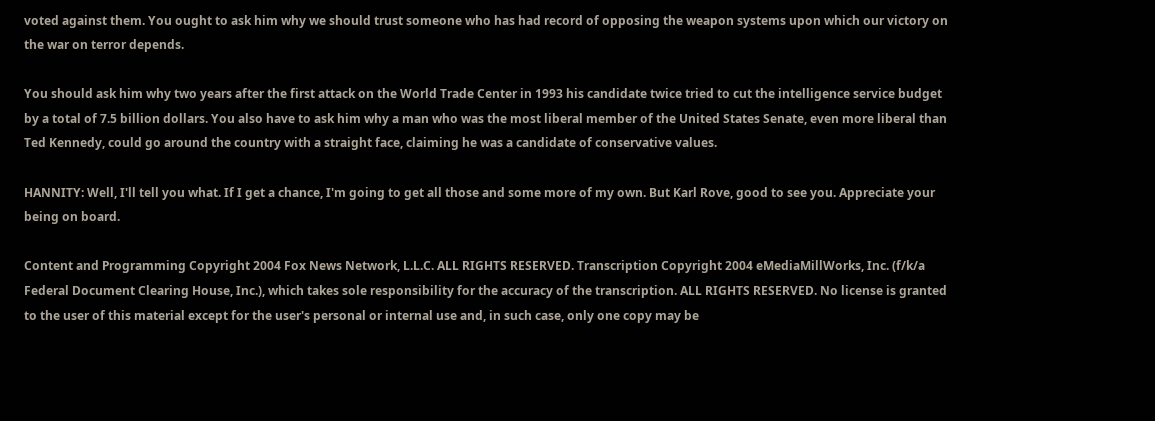voted against them. You ought to ask him why we should trust someone who has had record of opposing the weapon systems upon which our victory on the war on terror depends.

You should ask him why two years after the first attack on the World Trade Center in 1993 his candidate twice tried to cut the intelligence service budget by a total of 7.5 billion dollars. You also have to ask him why a man who was the most liberal member of the United States Senate, even more liberal than Ted Kennedy, could go around the country with a straight face, claiming he was a candidate of conservative values.

HANNITY: Well, I'll tell you what. If I get a chance, I'm going to get all those and some more of my own. But Karl Rove, good to see you. Appreciate your being on board.

Content and Programming Copyright 2004 Fox News Network, L.L.C. ALL RIGHTS RESERVED. Transcription Copyright 2004 eMediaMillWorks, Inc. (f/k/a Federal Document Clearing House, Inc.), which takes sole responsibility for the accuracy of the transcription. ALL RIGHTS RESERVED. No license is granted to the user of this material except for the user's personal or internal use and, in such case, only one copy may be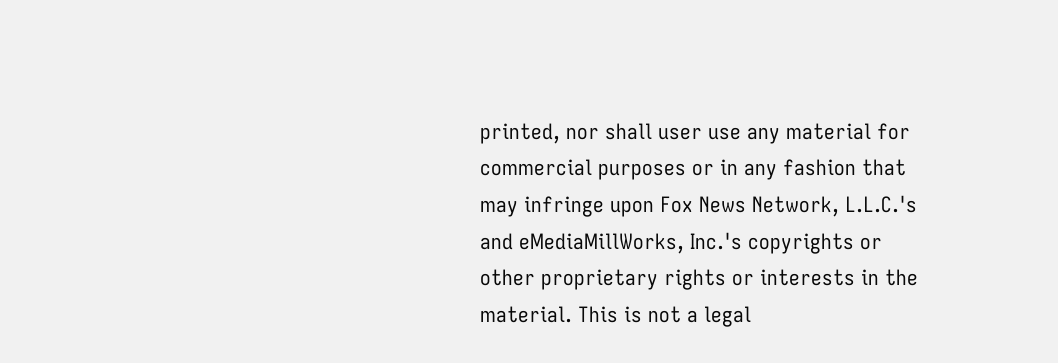printed, nor shall user use any material for commercial purposes or in any fashion that may infringe upon Fox News Network, L.L.C.'s and eMediaMillWorks, Inc.'s copyrights or other proprietary rights or interests in the material. This is not a legal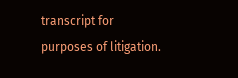transcript for purposes of litigation.